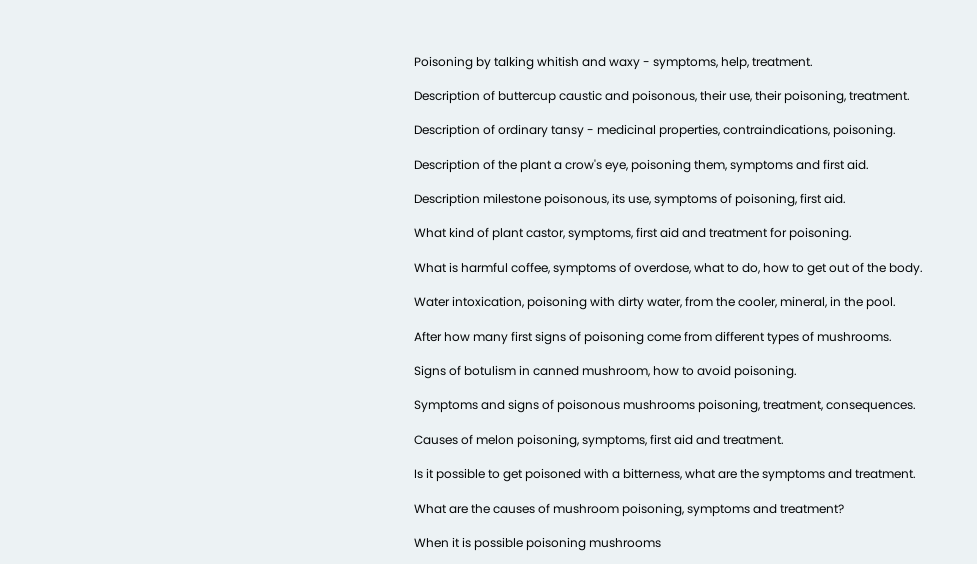Poisoning by talking whitish and waxy - symptoms, help, treatment.

Description of buttercup caustic and poisonous, their use, their poisoning, treatment.

Description of ordinary tansy - medicinal properties, contraindications, poisoning.

Description of the plant a crow's eye, poisoning them, symptoms and first aid.

Description milestone poisonous, its use, symptoms of poisoning, first aid.

What kind of plant castor, symptoms, first aid and treatment for poisoning.

What is harmful coffee, symptoms of overdose, what to do, how to get out of the body.

Water intoxication, poisoning with dirty water, from the cooler, mineral, in the pool.

After how many first signs of poisoning come from different types of mushrooms.

Signs of botulism in canned mushroom, how to avoid poisoning.

Symptoms and signs of poisonous mushrooms poisoning, treatment, consequences.

Causes of melon poisoning, symptoms, first aid and treatment.

Is it possible to get poisoned with a bitterness, what are the symptoms and treatment.

What are the causes of mushroom poisoning, symptoms and treatment?

When it is possible poisoning mushrooms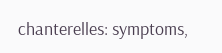chanterelles: symptoms,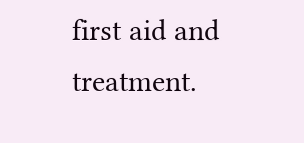first aid and treatment.